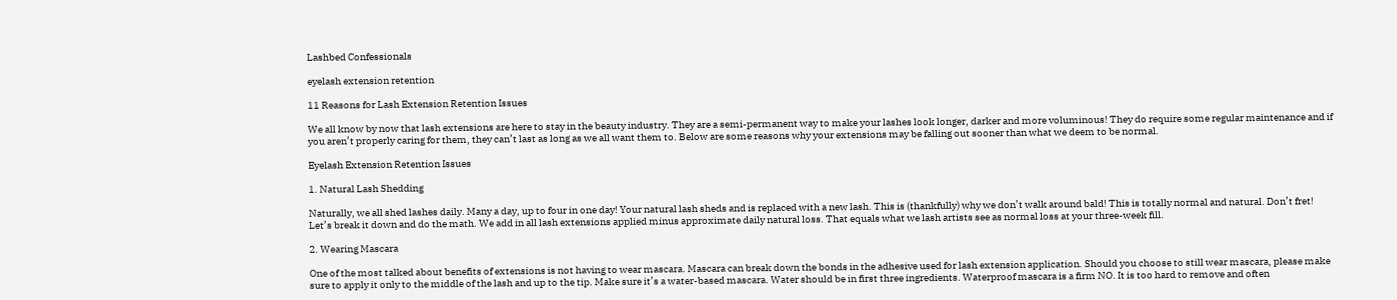Lashbed Confessionals

eyelash extension retention

11 Reasons for Lash Extension Retention Issues

We all know by now that lash extensions are here to stay in the beauty industry. They are a semi-permanent way to make your lashes look longer, darker and more voluminous! They do require some regular maintenance and if you aren’t properly caring for them, they can’t last as long as we all want them to. Below are some reasons why your extensions may be falling out sooner than what we deem to be normal.

Eyelash Extension Retention Issues

1. Natural Lash Shedding

Naturally, we all shed lashes daily. Many a day, up to four in one day! Your natural lash sheds and is replaced with a new lash. This is (thankfully) why we don’t walk around bald! This is totally normal and natural. Don’t fret! Let’s break it down and do the math. We add in all lash extensions applied minus approximate daily natural loss. That equals what we lash artists see as normal loss at your three-week fill.

2. Wearing Mascara

One of the most talked about benefits of extensions is not having to wear mascara. Mascara can break down the bonds in the adhesive used for lash extension application. Should you choose to still wear mascara, please make sure to apply it only to the middle of the lash and up to the tip. Make sure it’s a water-based mascara. Water should be in first three ingredients. Waterproof mascara is a firm NO. It is too hard to remove and often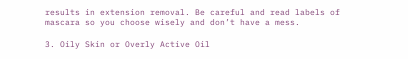results in extension removal. Be careful and read labels of mascara so you choose wisely and don’t have a mess.

3. Oily Skin or Overly Active Oil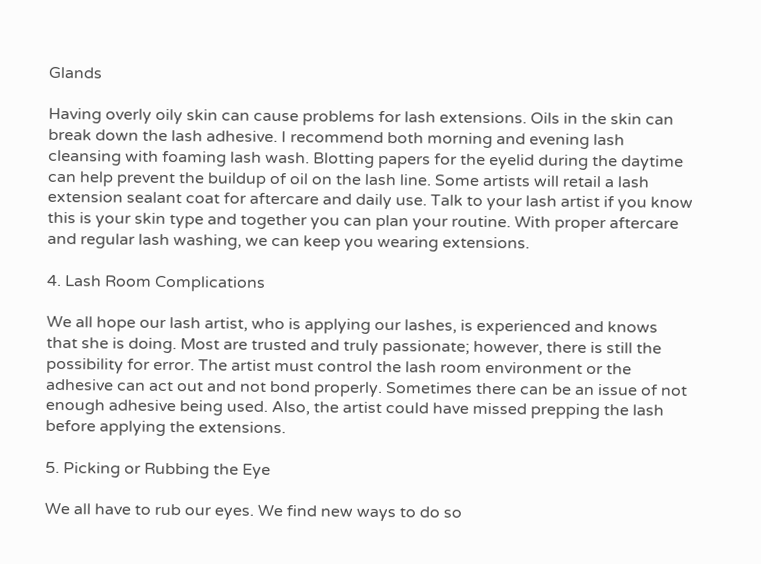Glands

Having overly oily skin can cause problems for lash extensions. Oils in the skin can break down the lash adhesive. I recommend both morning and evening lash cleansing with foaming lash wash. Blotting papers for the eyelid during the daytime can help prevent the buildup of oil on the lash line. Some artists will retail a lash extension sealant coat for aftercare and daily use. Talk to your lash artist if you know this is your skin type and together you can plan your routine. With proper aftercare and regular lash washing, we can keep you wearing extensions.

4. Lash Room Complications

We all hope our lash artist, who is applying our lashes, is experienced and knows that she is doing. Most are trusted and truly passionate; however, there is still the possibility for error. The artist must control the lash room environment or the adhesive can act out and not bond properly. Sometimes there can be an issue of not enough adhesive being used. Also, the artist could have missed prepping the lash before applying the extensions.

5. Picking or Rubbing the Eye

We all have to rub our eyes. We find new ways to do so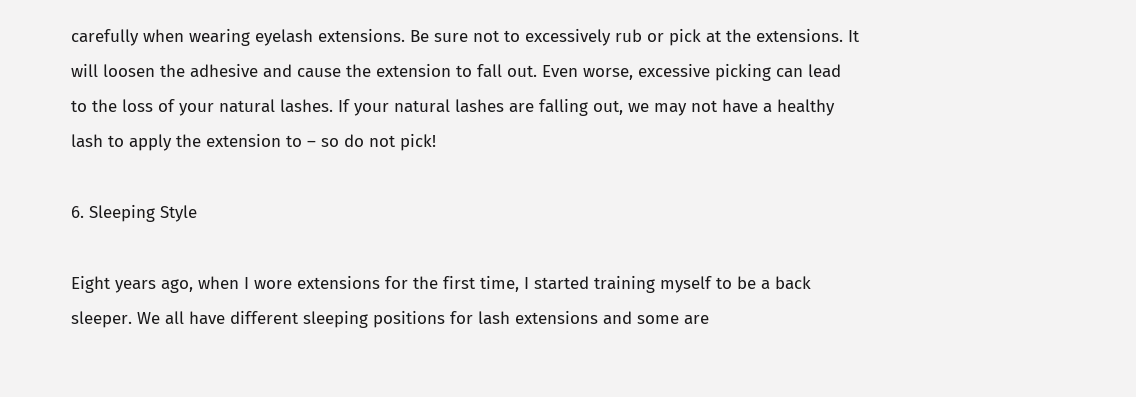carefully when wearing eyelash extensions. Be sure not to excessively rub or pick at the extensions. It will loosen the adhesive and cause the extension to fall out. Even worse, excessive picking can lead to the loss of your natural lashes. If your natural lashes are falling out, we may not have a healthy lash to apply the extension to – so do not pick!

6. Sleeping Style

Eight years ago, when I wore extensions for the first time, I started training myself to be a back sleeper. We all have different sleeping positions for lash extensions and some are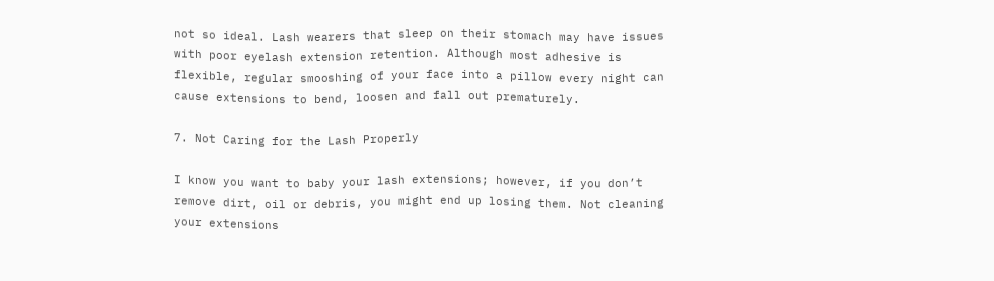not so ideal. Lash wearers that sleep on their stomach may have issues with poor eyelash extension retention. Although most adhesive is flexible, regular smooshing of your face into a pillow every night can cause extensions to bend, loosen and fall out prematurely.

7. Not Caring for the Lash Properly

I know you want to baby your lash extensions; however, if you don’t remove dirt, oil or debris, you might end up losing them. Not cleaning your extensions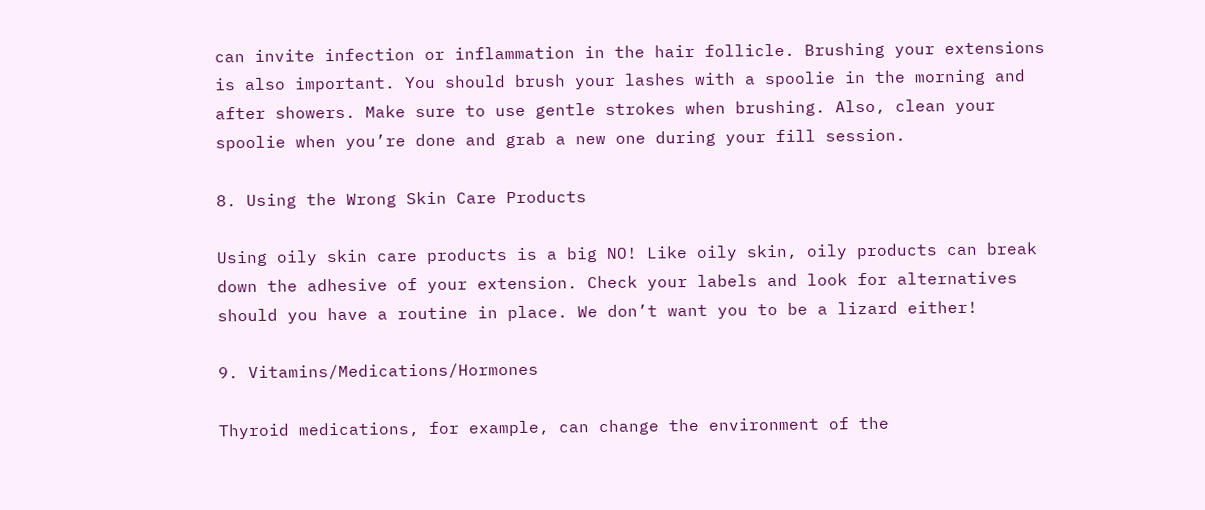can invite infection or inflammation in the hair follicle. Brushing your extensions is also important. You should brush your lashes with a spoolie in the morning and after showers. Make sure to use gentle strokes when brushing. Also, clean your spoolie when you’re done and grab a new one during your fill session.

8. Using the Wrong Skin Care Products

Using oily skin care products is a big NO! Like oily skin, oily products can break down the adhesive of your extension. Check your labels and look for alternatives should you have a routine in place. We don’t want you to be a lizard either!

9. Vitamins/Medications/Hormones

Thyroid medications, for example, can change the environment of the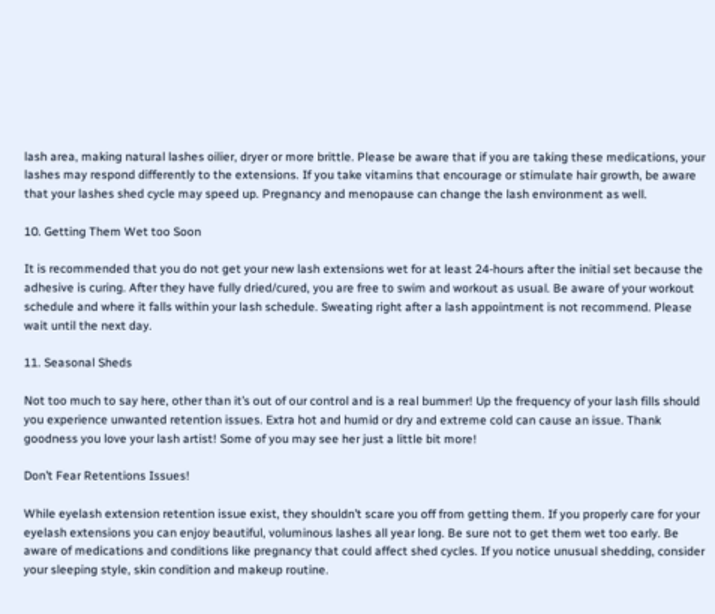lash area, making natural lashes oilier, dryer or more brittle. Please be aware that if you are taking these medications, your lashes may respond differently to the extensions. If you take vitamins that encourage or stimulate hair growth, be aware that your lashes shed cycle may speed up. Pregnancy and menopause can change the lash environment as well.

10. Getting Them Wet too Soon

It is recommended that you do not get your new lash extensions wet for at least 24-hours after the initial set because the adhesive is curing. After they have fully dried/cured, you are free to swim and workout as usual. Be aware of your workout schedule and where it falls within your lash schedule. Sweating right after a lash appointment is not recommend. Please wait until the next day.

11. Seasonal Sheds

Not too much to say here, other than it’s out of our control and is a real bummer! Up the frequency of your lash fills should you experience unwanted retention issues. Extra hot and humid or dry and extreme cold can cause an issue. Thank goodness you love your lash artist! Some of you may see her just a little bit more!

Don’t Fear Retentions Issues!

While eyelash extension retention issue exist, they shouldn’t scare you off from getting them. If you properly care for your eyelash extensions you can enjoy beautiful, voluminous lashes all year long. Be sure not to get them wet too early. Be aware of medications and conditions like pregnancy that could affect shed cycles. If you notice unusual shedding, consider your sleeping style, skin condition and makeup routine.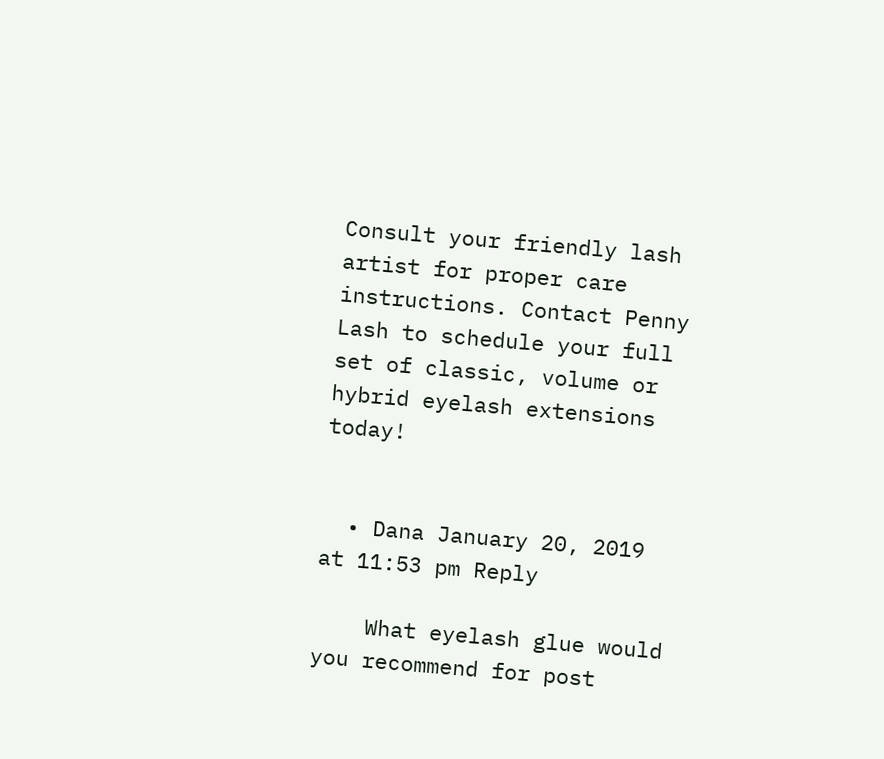Consult your friendly lash artist for proper care instructions. Contact Penny Lash to schedule your full set of classic, volume or hybrid eyelash extensions today!


  • Dana January 20, 2019 at 11:53 pm Reply

    What eyelash glue would you recommend for post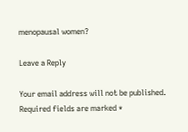menopausal women?

Leave a Reply

Your email address will not be published. Required fields are marked *